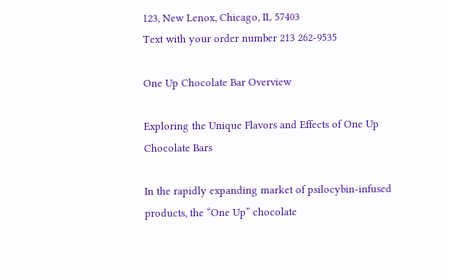123, New Lenox, Chicago, IL 57403
Text with your order number 213 262-9535

One Up Chocolate Bar Overview

Exploring the Unique Flavors and Effects of One Up Chocolate Bars

In the rapidly expanding market of psilocybin-infused products, the “One Up” chocolate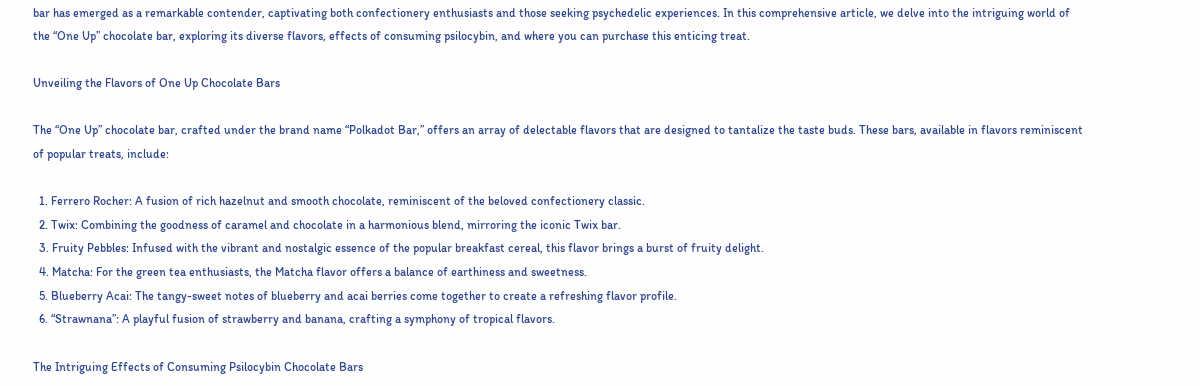bar has emerged as a remarkable contender, captivating both confectionery enthusiasts and those seeking psychedelic experiences. In this comprehensive article, we delve into the intriguing world of the “One Up” chocolate bar, exploring its diverse flavors, effects of consuming psilocybin, and where you can purchase this enticing treat.

Unveiling the Flavors of One Up Chocolate Bars

The “One Up” chocolate bar, crafted under the brand name “Polkadot Bar,” offers an array of delectable flavors that are designed to tantalize the taste buds. These bars, available in flavors reminiscent of popular treats, include:

  1. Ferrero Rocher: A fusion of rich hazelnut and smooth chocolate, reminiscent of the beloved confectionery classic.
  2. Twix: Combining the goodness of caramel and chocolate in a harmonious blend, mirroring the iconic Twix bar.
  3. Fruity Pebbles: Infused with the vibrant and nostalgic essence of the popular breakfast cereal, this flavor brings a burst of fruity delight.
  4. Matcha: For the green tea enthusiasts, the Matcha flavor offers a balance of earthiness and sweetness.
  5. Blueberry Acai: The tangy-sweet notes of blueberry and acai berries come together to create a refreshing flavor profile.
  6. “Strawnana”: A playful fusion of strawberry and banana, crafting a symphony of tropical flavors.

The Intriguing Effects of Consuming Psilocybin Chocolate Bars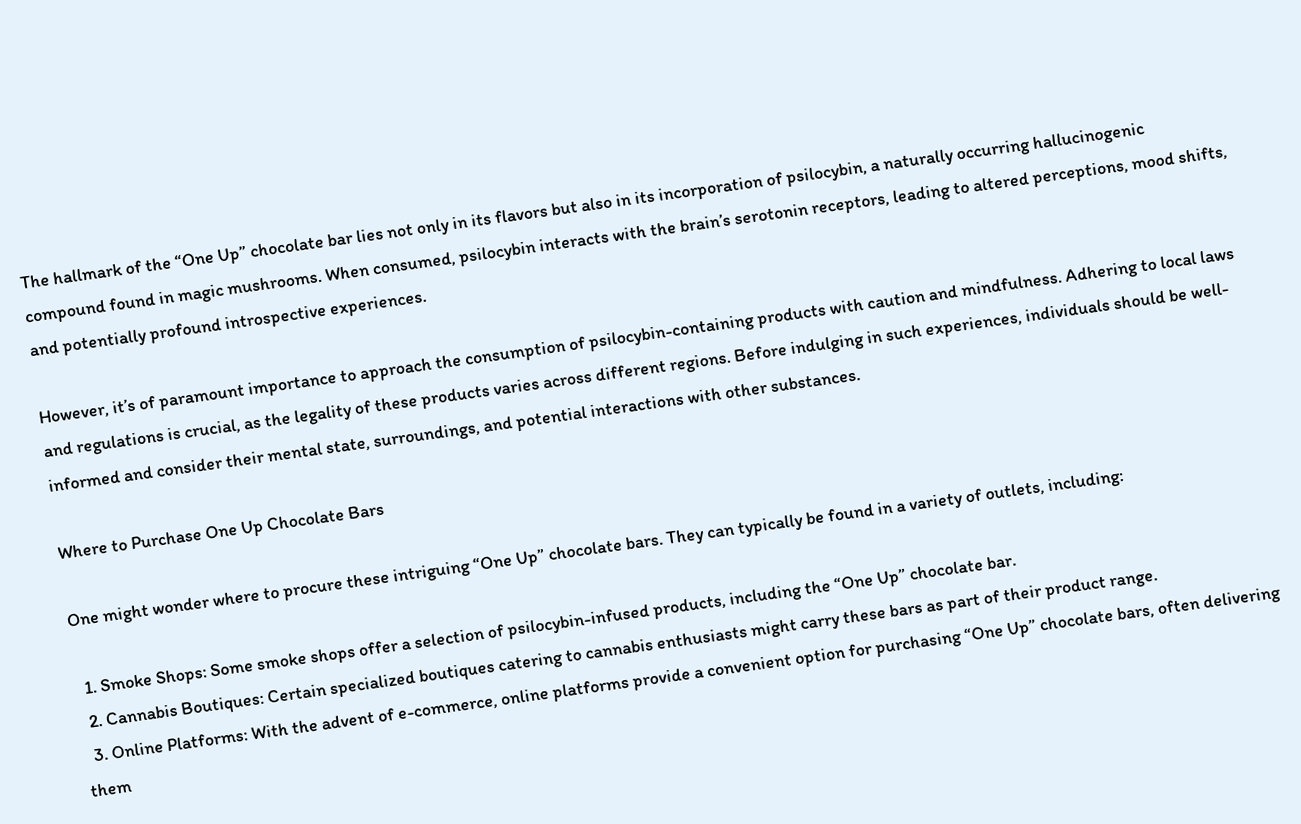The hallmark of the “One Up” chocolate bar lies not only in its flavors but also in its incorporation of psilocybin, a naturally occurring hallucinogenic compound found in magic mushrooms. When consumed, psilocybin interacts with the brain’s serotonin receptors, leading to altered perceptions, mood shifts, and potentially profound introspective experiences.

However, it’s of paramount importance to approach the consumption of psilocybin-containing products with caution and mindfulness. Adhering to local laws and regulations is crucial, as the legality of these products varies across different regions. Before indulging in such experiences, individuals should be well-informed and consider their mental state, surroundings, and potential interactions with other substances.

Where to Purchase One Up Chocolate Bars

One might wonder where to procure these intriguing “One Up” chocolate bars. They can typically be found in a variety of outlets, including:

  1. Smoke Shops: Some smoke shops offer a selection of psilocybin-infused products, including the “One Up” chocolate bar.
  2. Cannabis Boutiques: Certain specialized boutiques catering to cannabis enthusiasts might carry these bars as part of their product range.
  3. Online Platforms: With the advent of e-commerce, online platforms provide a convenient option for purchasing “One Up” chocolate bars, often delivering them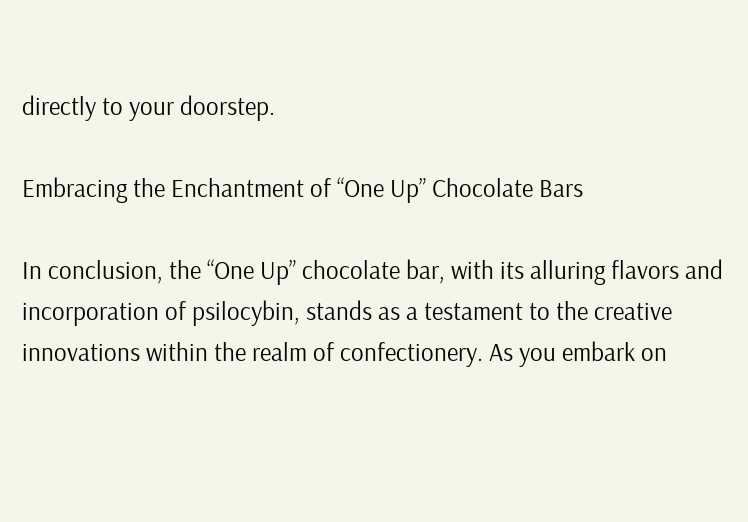directly to your doorstep.

Embracing the Enchantment of “One Up” Chocolate Bars

In conclusion, the “One Up” chocolate bar, with its alluring flavors and incorporation of psilocybin, stands as a testament to the creative innovations within the realm of confectionery. As you embark on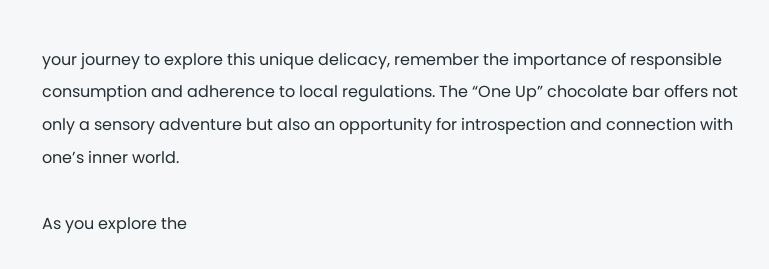your journey to explore this unique delicacy, remember the importance of responsible consumption and adherence to local regulations. The “One Up” chocolate bar offers not only a sensory adventure but also an opportunity for introspection and connection with one’s inner world.

As you explore the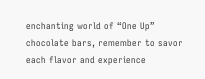enchanting world of “One Up” chocolate bars, remember to savor each flavor and experience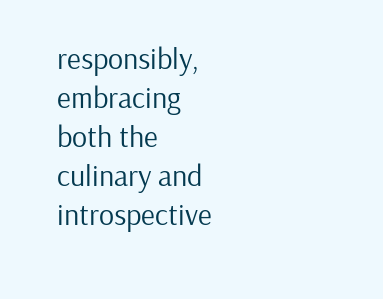responsibly, embracing both the culinary and introspective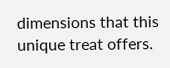dimensions that this unique treat offers.